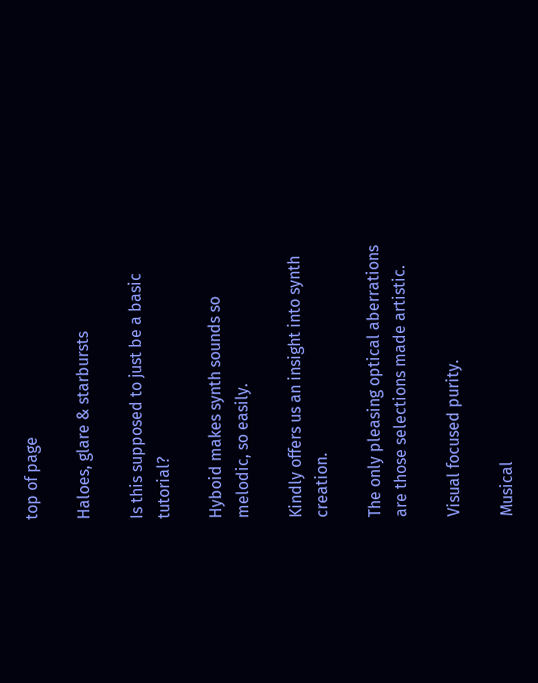top of page

Haloes, glare & starbursts

Is this supposed to just be a basic tutorial?

Hyboid makes synth sounds so melodic, so easily.

Kindly offers us an insight into synth creation.

The only pleasing optical aberrations are those selections made artistic.

Visual focused purity.

Musical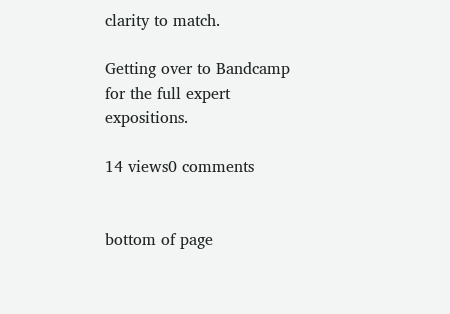clarity to match.

Getting over to Bandcamp for the full expert expositions.

14 views0 comments


bottom of page